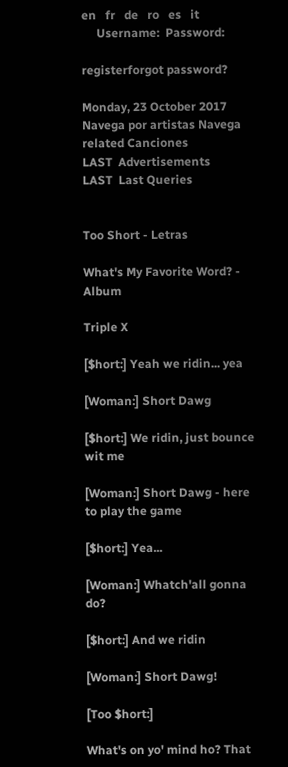en   fr   de   ro   es   it
     Username:  Password:

registerforgot password?

Monday, 23 October 2017
Navega por artistas Navega
related Canciones
LAST  Advertisements
LAST  Last Queries


Too Short - Letras

What's My Favorite Word? - Album

Triple X

[$hort:] Yeah we ridin... yea

[Woman:] Short Dawg

[$hort:] We ridin, just bounce wit me

[Woman:] Short Dawg - here to play the game

[$hort:] Yea...

[Woman:] Whatch'all gonna do?

[$hort:] And we ridin

[Woman:] Short Dawg!

[Too $hort:]

What's on yo' mind ho? That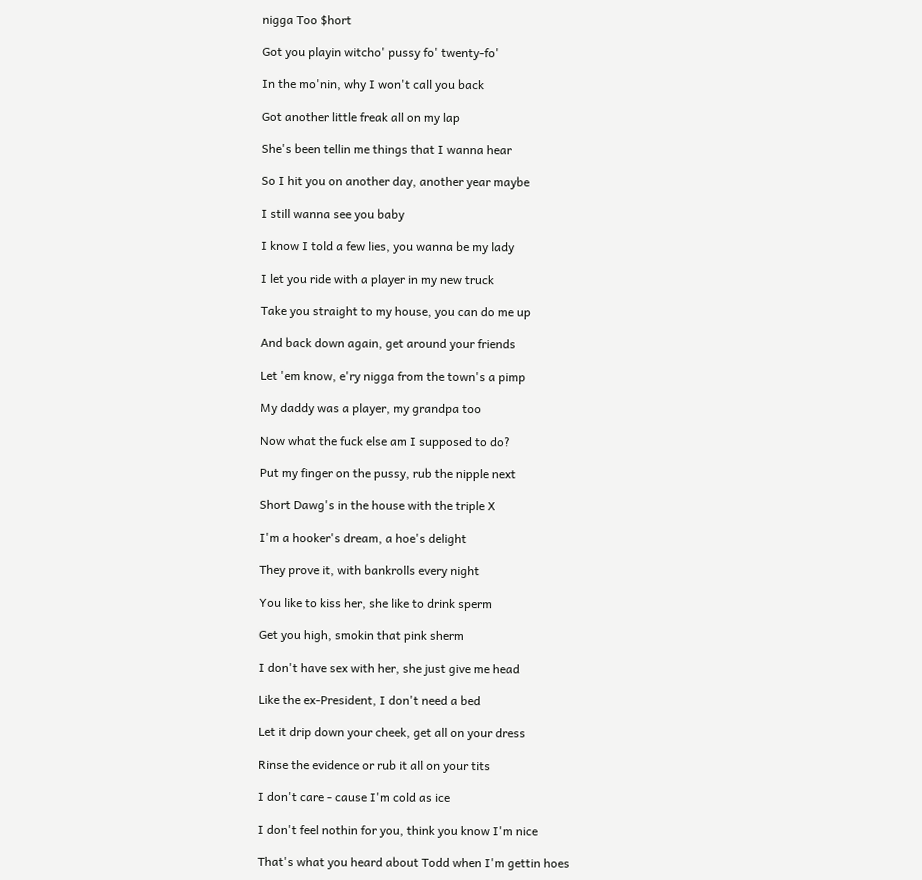nigga Too $hort

Got you playin witcho' pussy fo' twenty-fo'

In the mo'nin, why I won't call you back

Got another little freak all on my lap

She's been tellin me things that I wanna hear

So I hit you on another day, another year maybe

I still wanna see you baby

I know I told a few lies, you wanna be my lady

I let you ride with a player in my new truck

Take you straight to my house, you can do me up

And back down again, get around your friends

Let 'em know, e'ry nigga from the town's a pimp

My daddy was a player, my grandpa too

Now what the fuck else am I supposed to do?

Put my finger on the pussy, rub the nipple next

Short Dawg's in the house with the triple X

I'm a hooker's dream, a hoe's delight

They prove it, with bankrolls every night

You like to kiss her, she like to drink sperm

Get you high, smokin that pink sherm

I don't have sex with her, she just give me head

Like the ex-President, I don't need a bed

Let it drip down your cheek, get all on your dress

Rinse the evidence or rub it all on your tits

I don't care - cause I'm cold as ice

I don't feel nothin for you, think you know I'm nice

That's what you heard about Todd when I'm gettin hoes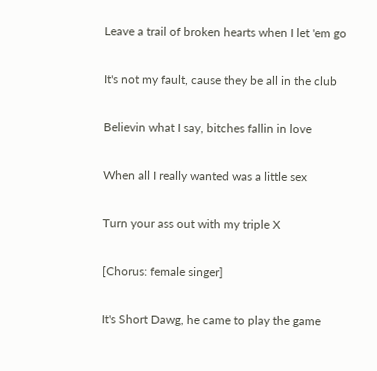Leave a trail of broken hearts when I let 'em go

It's not my fault, cause they be all in the club

Believin what I say, bitches fallin in love

When all I really wanted was a little sex

Turn your ass out with my triple X

[Chorus: female singer]

It's Short Dawg, he came to play the game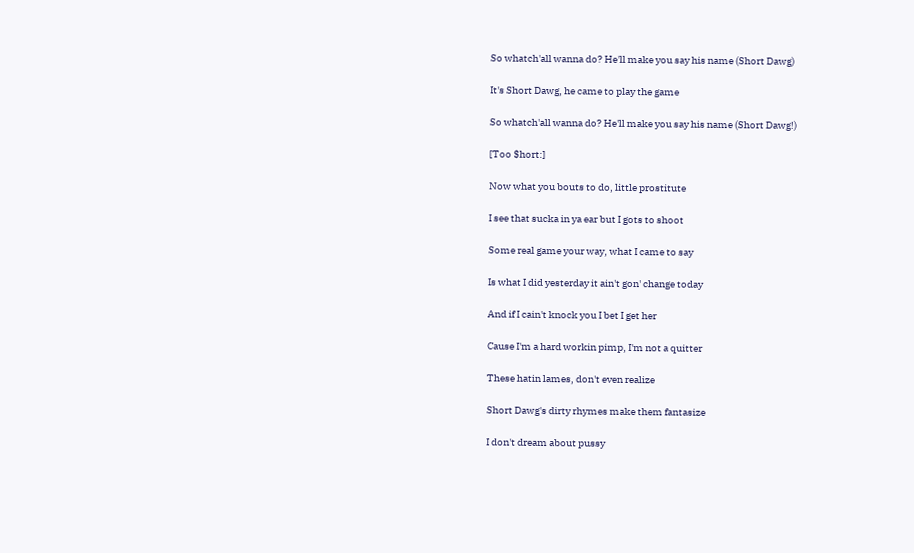So whatch'all wanna do? He'll make you say his name (Short Dawg)

It's Short Dawg, he came to play the game

So whatch'all wanna do? He'll make you say his name (Short Dawg!)

[Too $hort:]

Now what you bouts to do, little prostitute

I see that sucka in ya ear but I gots to shoot

Some real game your way, what I came to say

Is what I did yesterday it ain't gon' change today

And if I cain't knock you I bet I get her

Cause I'm a hard workin pimp, I'm not a quitter

These hatin lames, don't even realize

Short Dawg's dirty rhymes make them fantasize

I don't dream about pussy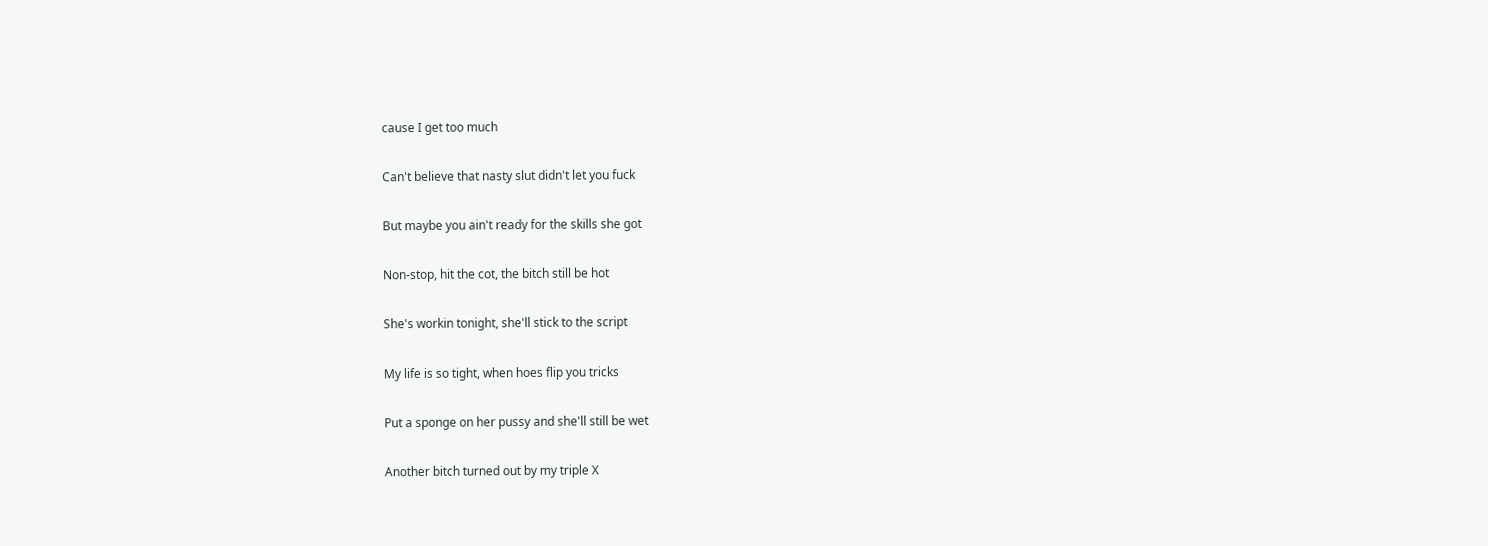cause I get too much

Can't believe that nasty slut didn't let you fuck

But maybe you ain't ready for the skills she got

Non-stop, hit the cot, the bitch still be hot

She's workin tonight, she'll stick to the script

My life is so tight, when hoes flip you tricks

Put a sponge on her pussy and she'll still be wet

Another bitch turned out by my triple X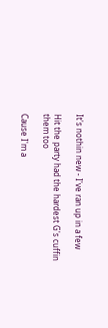It's nothin new - I've ran up in a few

Hit the party had the hardest G's cuffin them too

Cause I'm a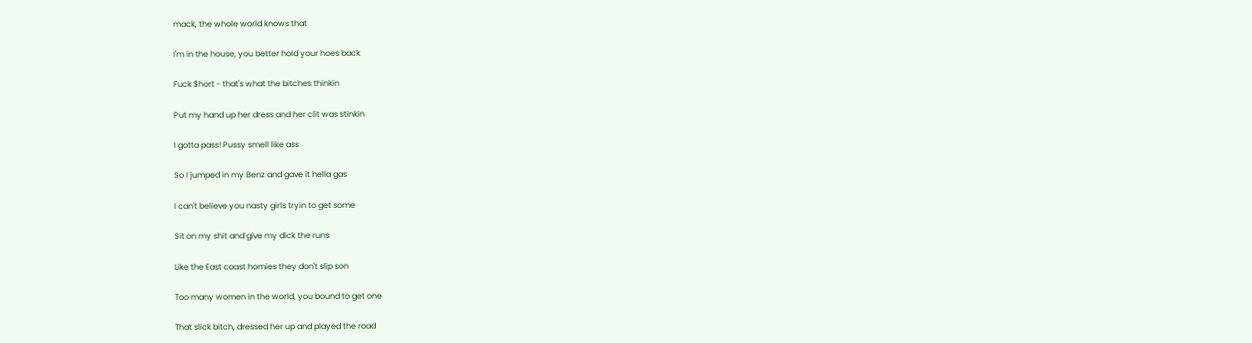mack, the whole world knows that

I'm in the house, you better hold your hoes back

Fuck $hort - that's what the bitches thinkin

Put my hand up her dress and her clit was stinkin

I gotta pass! Pussy smell like ass

So I jumped in my Benz and gave it hella gas

I can't believe you nasty girls tryin to get some

Sit on my shit and give my dick the runs

Like the East coast homies they don't slip son

Too many women in the world, you bound to get one

That slick bitch, dressed her up and played the road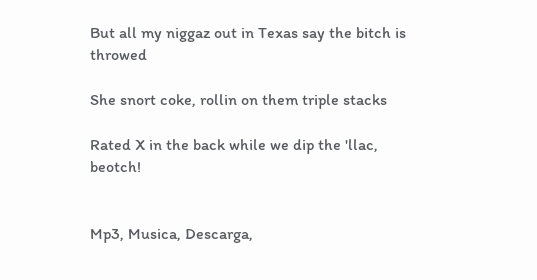But all my niggaz out in Texas say the bitch is throwed

She snort coke, rollin on them triple stacks

Rated X in the back while we dip the 'llac, beotch!


Mp3, Musica, Descarga,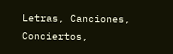Letras, Canciones, Conciertos,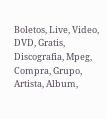Boletos, Live, Video, DVD, Gratis, Discografia, Mpeg, Compra, Grupo, Artista, Album,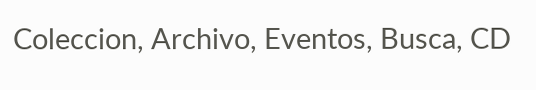Coleccion, Archivo, Eventos, Busca, CD